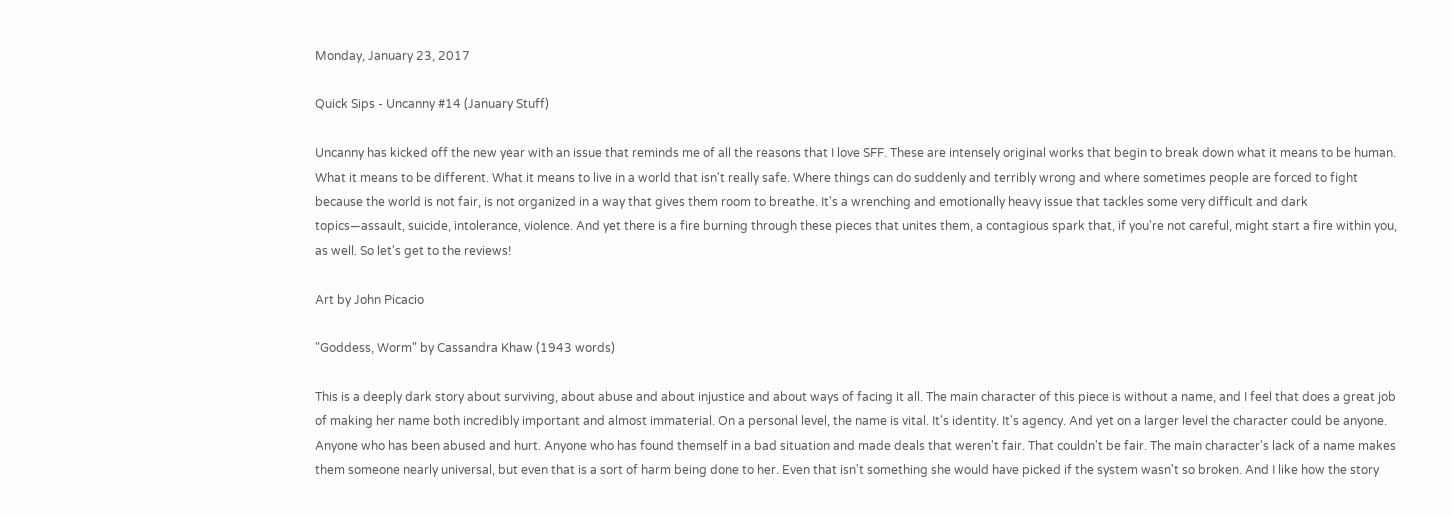Monday, January 23, 2017

Quick Sips - Uncanny #14 (January Stuff)

Uncanny has kicked off the new year with an issue that reminds me of all the reasons that I love SFF. These are intensely original works that begin to break down what it means to be human. What it means to be different. What it means to live in a world that isn't really safe. Where things can do suddenly and terribly wrong and where sometimes people are forced to fight because the world is not fair, is not organized in a way that gives them room to breathe. It's a wrenching and emotionally heavy issue that tackles some very difficult and dark topics—assault, suicide, intolerance, violence. And yet there is a fire burning through these pieces that unites them, a contagious spark that, if you're not careful, might start a fire within you, as well. So let's get to the reviews!

Art by John Picacio

"Goddess, Worm" by Cassandra Khaw (1943 words)

This is a deeply dark story about surviving, about abuse and about injustice and about ways of facing it all. The main character of this piece is without a name, and I feel that does a great job of making her name both incredibly important and almost immaterial. On a personal level, the name is vital. It's identity. It's agency. And yet on a larger level the character could be anyone. Anyone who has been abused and hurt. Anyone who has found themself in a bad situation and made deals that weren't fair. That couldn't be fair. The main character's lack of a name makes them someone nearly universal, but even that is a sort of harm being done to her. Even that isn't something she would have picked if the system wasn't so broken. And I like how the story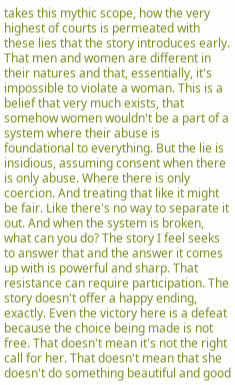takes this mythic scope, how the very highest of courts is permeated with these lies that the story introduces early. That men and women are different in their natures and that, essentially, it's impossible to violate a woman. This is a belief that very much exists, that somehow women wouldn't be a part of a system where their abuse is foundational to everything. But the lie is insidious, assuming consent when there is only abuse. Where there is only coercion. And treating that like it might be fair. Like there's no way to separate it out. And when the system is broken, what can you do? The story I feel seeks to answer that and the answer it comes up with is powerful and sharp. That resistance can require participation. The story doesn't offer a happy ending, exactly. Even the victory here is a defeat because the choice being made is not free. That doesn't mean it's not the right call for her. That doesn't mean that she doesn't do something beautiful and good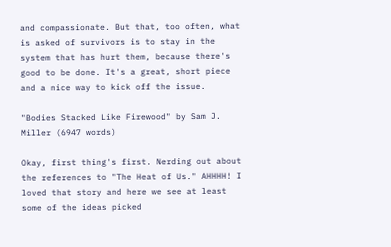and compassionate. But that, too often, what is asked of survivors is to stay in the system that has hurt them, because there's good to be done. It's a great, short piece and a nice way to kick off the issue.

"Bodies Stacked Like Firewood" by Sam J. Miller (6947 words)

Okay, first thing's first. Nerding out about the references to "The Heat of Us." AHHHH! I loved that story and here we see at least some of the ideas picked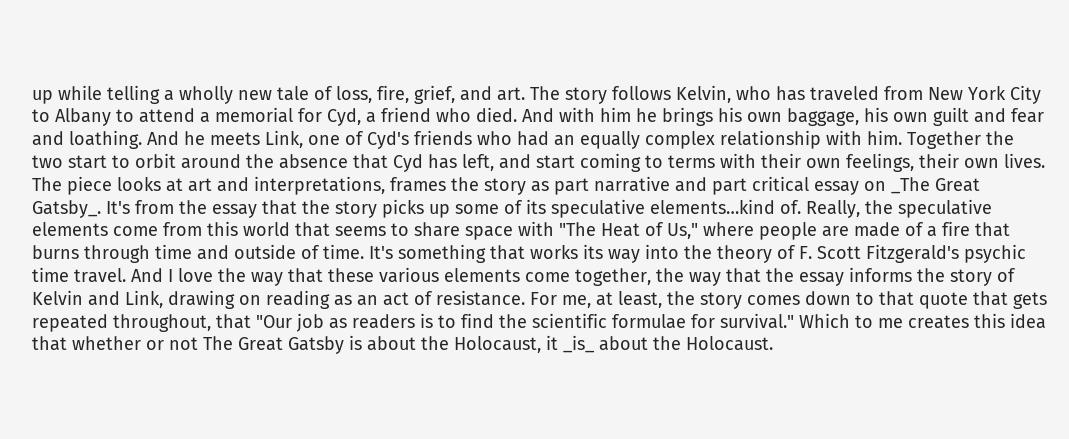up while telling a wholly new tale of loss, fire, grief, and art. The story follows Kelvin, who has traveled from New York City to Albany to attend a memorial for Cyd, a friend who died. And with him he brings his own baggage, his own guilt and fear and loathing. And he meets Link, one of Cyd's friends who had an equally complex relationship with him. Together the two start to orbit around the absence that Cyd has left, and start coming to terms with their own feelings, their own lives. The piece looks at art and interpretations, frames the story as part narrative and part critical essay on _The Great Gatsby_. It's from the essay that the story picks up some of its speculative elements…kind of. Really, the speculative elements come from this world that seems to share space with "The Heat of Us," where people are made of a fire that burns through time and outside of time. It's something that works its way into the theory of F. Scott Fitzgerald's psychic time travel. And I love the way that these various elements come together, the way that the essay informs the story of Kelvin and Link, drawing on reading as an act of resistance. For me, at least, the story comes down to that quote that gets repeated throughout, that "Our job as readers is to find the scientific formulae for survival." Which to me creates this idea that whether or not The Great Gatsby is about the Holocaust, it _is_ about the Holocaust.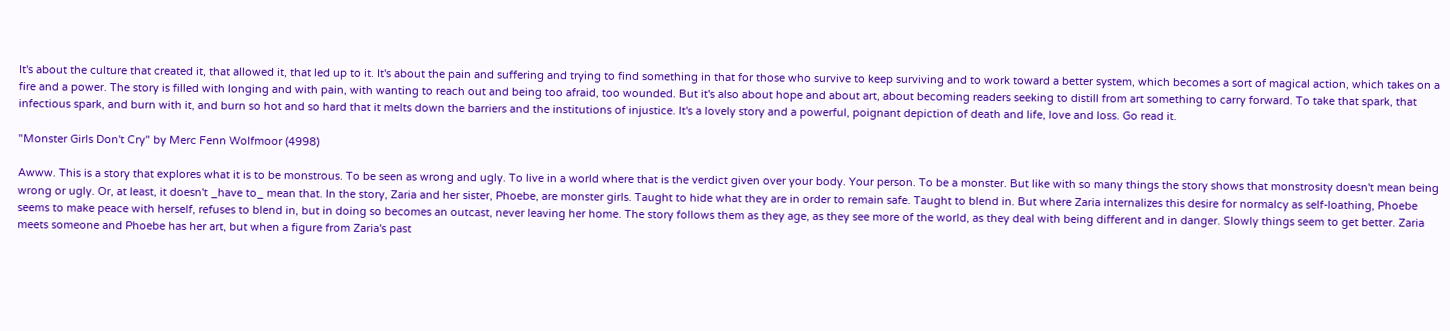It's about the culture that created it, that allowed it, that led up to it. It's about the pain and suffering and trying to find something in that for those who survive to keep surviving and to work toward a better system, which becomes a sort of magical action, which takes on a fire and a power. The story is filled with longing and with pain, with wanting to reach out and being too afraid, too wounded. But it's also about hope and about art, about becoming readers seeking to distill from art something to carry forward. To take that spark, that infectious spark, and burn with it, and burn so hot and so hard that it melts down the barriers and the institutions of injustice. It's a lovely story and a powerful, poignant depiction of death and life, love and loss. Go read it.

"Monster Girls Don't Cry" by Merc Fenn Wolfmoor (4998)

Awww. This is a story that explores what it is to be monstrous. To be seen as wrong and ugly. To live in a world where that is the verdict given over your body. Your person. To be a monster. But like with so many things the story shows that monstrosity doesn't mean being wrong or ugly. Or, at least, it doesn't _have to_ mean that. In the story, Zaria and her sister, Phoebe, are monster girls. Taught to hide what they are in order to remain safe. Taught to blend in. But where Zaria internalizes this desire for normalcy as self-loathing, Phoebe seems to make peace with herself, refuses to blend in, but in doing so becomes an outcast, never leaving her home. The story follows them as they age, as they see more of the world, as they deal with being different and in danger. Slowly things seem to get better. Zaria meets someone and Phoebe has her art, but when a figure from Zaria's past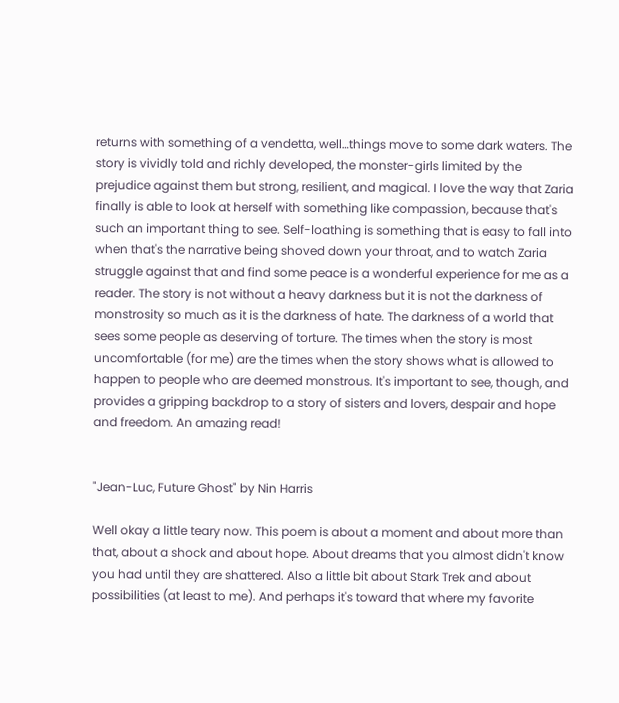returns with something of a vendetta, well…things move to some dark waters. The story is vividly told and richly developed, the monster-girls limited by the prejudice against them but strong, resilient, and magical. I love the way that Zaria finally is able to look at herself with something like compassion, because that's such an important thing to see. Self-loathing is something that is easy to fall into when that's the narrative being shoved down your throat, and to watch Zaria struggle against that and find some peace is a wonderful experience for me as a reader. The story is not without a heavy darkness but it is not the darkness of monstrosity so much as it is the darkness of hate. The darkness of a world that sees some people as deserving of torture. The times when the story is most uncomfortable (for me) are the times when the story shows what is allowed to happen to people who are deemed monstrous. It's important to see, though, and provides a gripping backdrop to a story of sisters and lovers, despair and hope and freedom. An amazing read!


"Jean-Luc, Future Ghost" by Nin Harris

Well okay a little teary now. This poem is about a moment and about more than that, about a shock and about hope. About dreams that you almost didn't know you had until they are shattered. Also a little bit about Stark Trek and about possibilities (at least to me). And perhaps it's toward that where my favorite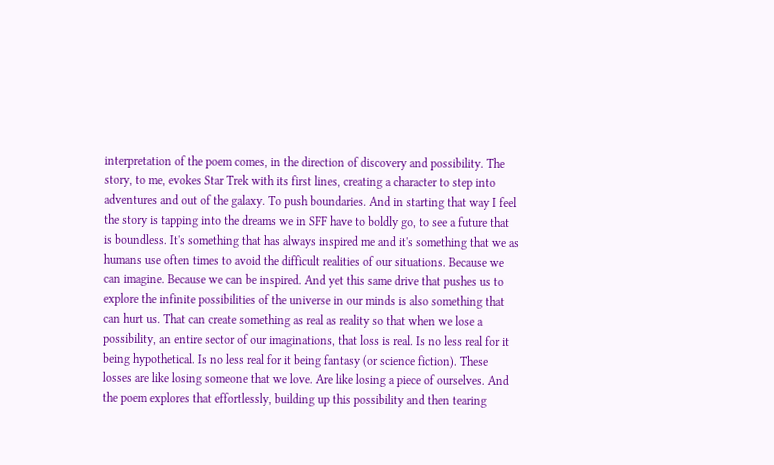interpretation of the poem comes, in the direction of discovery and possibility. The story, to me, evokes Star Trek with its first lines, creating a character to step into adventures and out of the galaxy. To push boundaries. And in starting that way I feel the story is tapping into the dreams we in SFF have to boldly go, to see a future that is boundless. It's something that has always inspired me and it's something that we as humans use often times to avoid the difficult realities of our situations. Because we can imagine. Because we can be inspired. And yet this same drive that pushes us to explore the infinite possibilities of the universe in our minds is also something that can hurt us. That can create something as real as reality so that when we lose a possibility, an entire sector of our imaginations, that loss is real. Is no less real for it being hypothetical. Is no less real for it being fantasy (or science fiction). These losses are like losing someone that we love. Are like losing a piece of ourselves. And the poem explores that effortlessly, building up this possibility and then tearing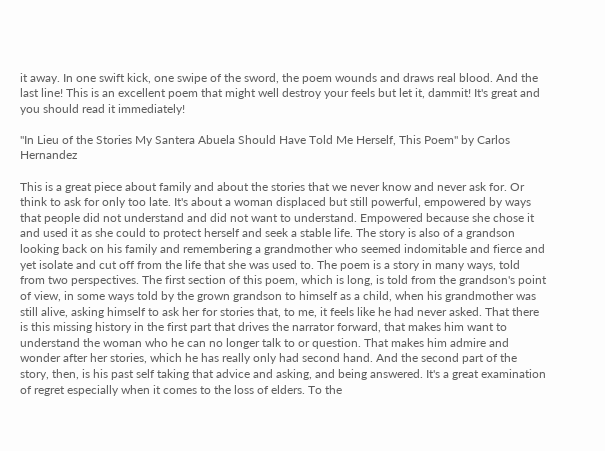it away. In one swift kick, one swipe of the sword, the poem wounds and draws real blood. And the last line! This is an excellent poem that might well destroy your feels but let it, dammit! It's great and you should read it immediately!

"In Lieu of the Stories My Santera Abuela Should Have Told Me Herself, This Poem" by Carlos Hernandez

This is a great piece about family and about the stories that we never know and never ask for. Or think to ask for only too late. It's about a woman displaced but still powerful, empowered by ways that people did not understand and did not want to understand. Empowered because she chose it and used it as she could to protect herself and seek a stable life. The story is also of a grandson looking back on his family and remembering a grandmother who seemed indomitable and fierce and yet isolate and cut off from the life that she was used to. The poem is a story in many ways, told from two perspectives. The first section of this poem, which is long, is told from the grandson's point of view, in some ways told by the grown grandson to himself as a child, when his grandmother was still alive, asking himself to ask her for stories that, to me, it feels like he had never asked. That there is this missing history in the first part that drives the narrator forward, that makes him want to understand the woman who he can no longer talk to or question. That makes him admire and wonder after her stories, which he has really only had second hand. And the second part of the story, then, is his past self taking that advice and asking, and being answered. It's a great examination of regret especially when it comes to the loss of elders. To the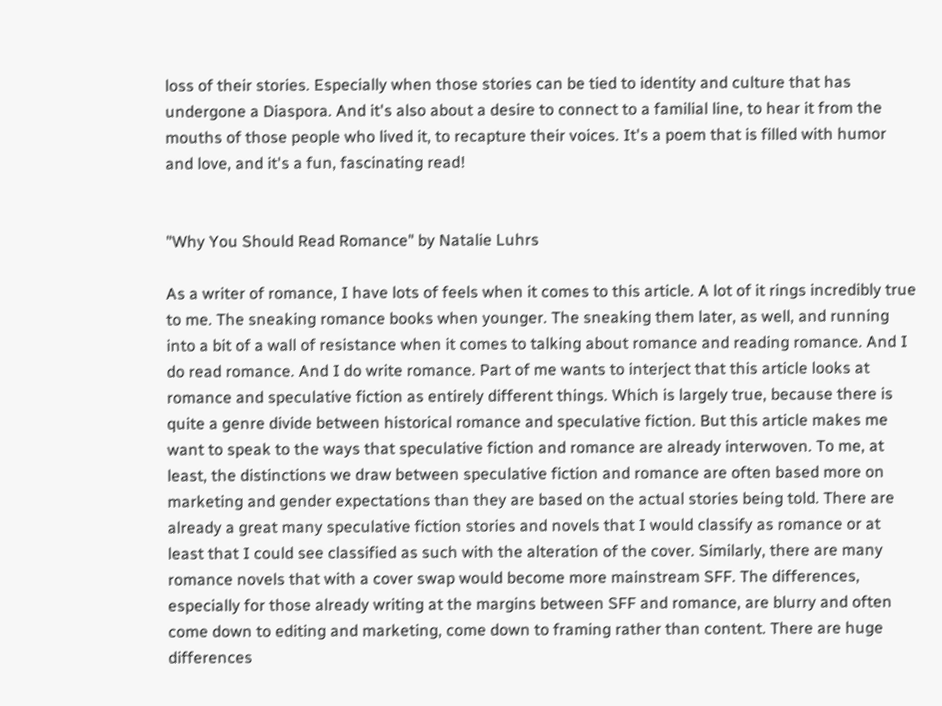loss of their stories. Especially when those stories can be tied to identity and culture that has undergone a Diaspora. And it's also about a desire to connect to a familial line, to hear it from the mouths of those people who lived it, to recapture their voices. It's a poem that is filled with humor and love, and it's a fun, fascinating read!


"Why You Should Read Romance" by Natalie Luhrs

As a writer of romance, I have lots of feels when it comes to this article. A lot of it rings incredibly true to me. The sneaking romance books when younger. The sneaking them later, as well, and running into a bit of a wall of resistance when it comes to talking about romance and reading romance. And I do read romance. And I do write romance. Part of me wants to interject that this article looks at romance and speculative fiction as entirely different things. Which is largely true, because there is quite a genre divide between historical romance and speculative fiction. But this article makes me want to speak to the ways that speculative fiction and romance are already interwoven. To me, at least, the distinctions we draw between speculative fiction and romance are often based more on marketing and gender expectations than they are based on the actual stories being told. There are already a great many speculative fiction stories and novels that I would classify as romance or at least that I could see classified as such with the alteration of the cover. Similarly, there are many romance novels that with a cover swap would become more mainstream SFF. The differences, especially for those already writing at the margins between SFF and romance, are blurry and often come down to editing and marketing, come down to framing rather than content. There are huge differences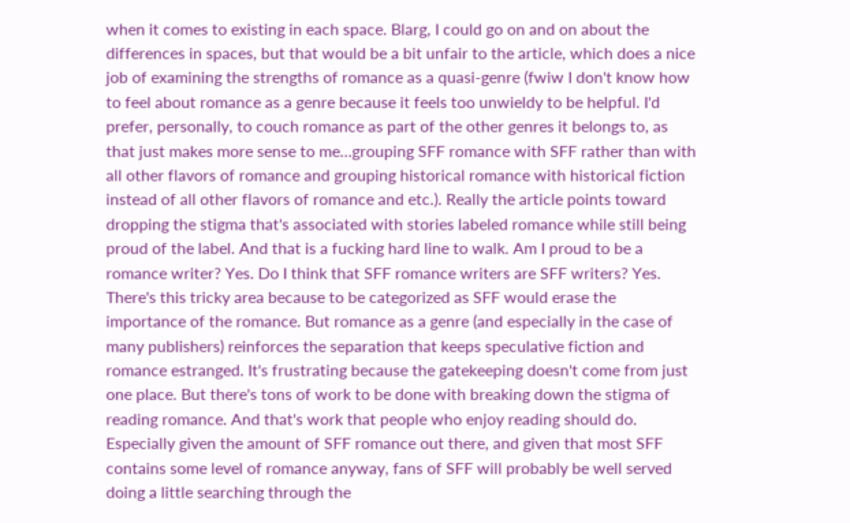when it comes to existing in each space. Blarg, I could go on and on about the differences in spaces, but that would be a bit unfair to the article, which does a nice job of examining the strengths of romance as a quasi-genre (fwiw I don't know how to feel about romance as a genre because it feels too unwieldy to be helpful. I'd prefer, personally, to couch romance as part of the other genres it belongs to, as that just makes more sense to me…grouping SFF romance with SFF rather than with all other flavors of romance and grouping historical romance with historical fiction instead of all other flavors of romance and etc.). Really the article points toward dropping the stigma that's associated with stories labeled romance while still being proud of the label. And that is a fucking hard line to walk. Am I proud to be a romance writer? Yes. Do I think that SFF romance writers are SFF writers? Yes. There's this tricky area because to be categorized as SFF would erase the importance of the romance. But romance as a genre (and especially in the case of many publishers) reinforces the separation that keeps speculative fiction and romance estranged. It's frustrating because the gatekeeping doesn't come from just one place. But there's tons of work to be done with breaking down the stigma of reading romance. And that's work that people who enjoy reading should do. Especially given the amount of SFF romance out there, and given that most SFF contains some level of romance anyway, fans of SFF will probably be well served doing a little searching through the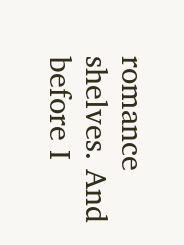romance shelves. And before I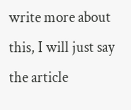write more about this, I will just say the article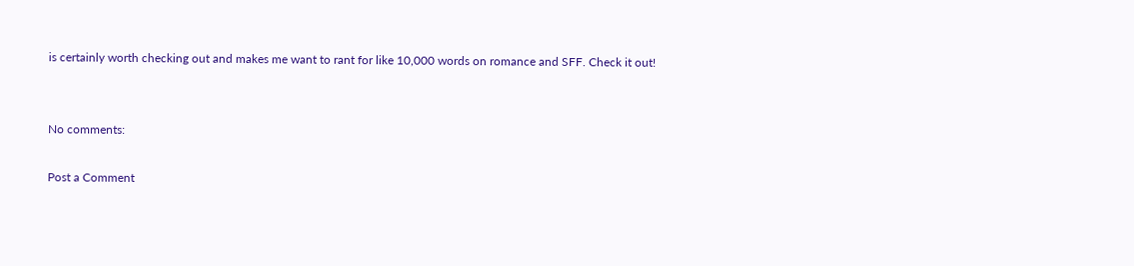is certainly worth checking out and makes me want to rant for like 10,000 words on romance and SFF. Check it out!


No comments:

Post a Comment